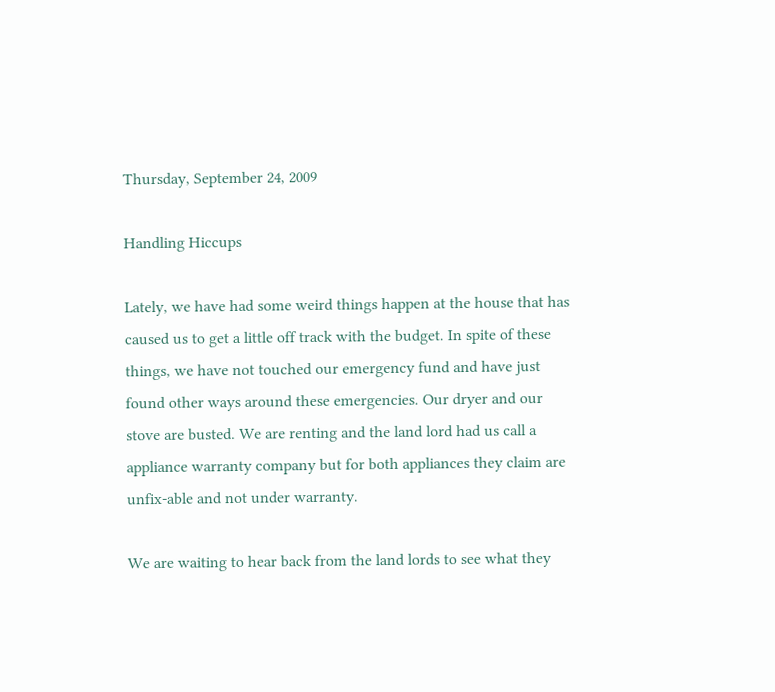Thursday, September 24, 2009

Handling Hiccups

Lately, we have had some weird things happen at the house that has caused us to get a little off track with the budget. In spite of these things, we have not touched our emergency fund and have just found other ways around these emergencies. Our dryer and our stove are busted. We are renting and the land lord had us call a appliance warranty company but for both appliances they claim are unfix-able and not under warranty.

We are waiting to hear back from the land lords to see what they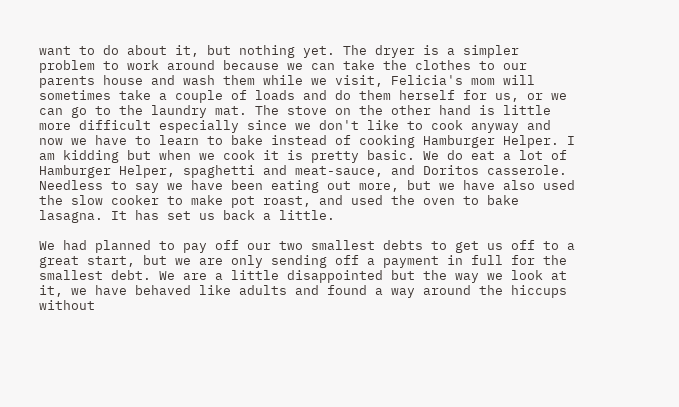want to do about it, but nothing yet. The dryer is a simpler problem to work around because we can take the clothes to our parents house and wash them while we visit, Felicia's mom will sometimes take a couple of loads and do them herself for us, or we can go to the laundry mat. The stove on the other hand is little more difficult especially since we don't like to cook anyway and now we have to learn to bake instead of cooking Hamburger Helper. I am kidding but when we cook it is pretty basic. We do eat a lot of Hamburger Helper, spaghetti and meat-sauce, and Doritos casserole. Needless to say we have been eating out more, but we have also used the slow cooker to make pot roast, and used the oven to bake lasagna. It has set us back a little.

We had planned to pay off our two smallest debts to get us off to a great start, but we are only sending off a payment in full for the smallest debt. We are a little disappointed but the way we look at it, we have behaved like adults and found a way around the hiccups without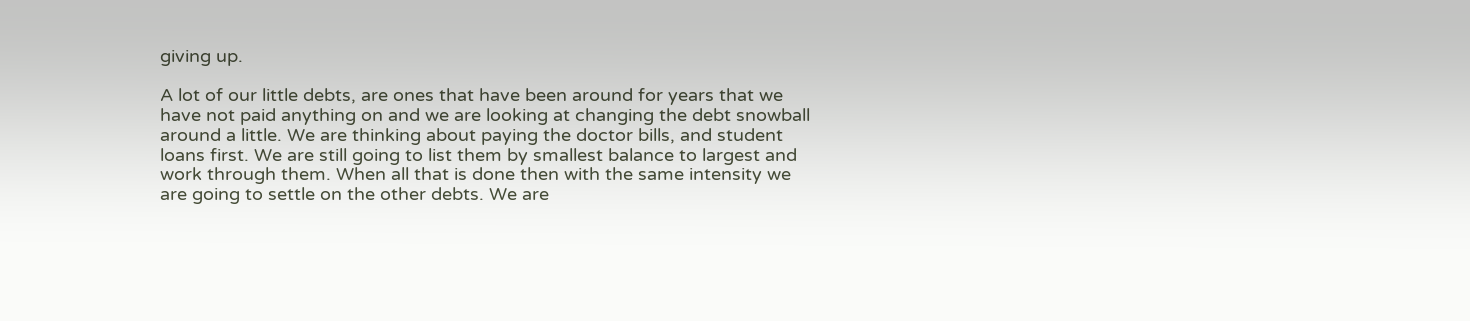giving up.

A lot of our little debts, are ones that have been around for years that we have not paid anything on and we are looking at changing the debt snowball around a little. We are thinking about paying the doctor bills, and student loans first. We are still going to list them by smallest balance to largest and work through them. When all that is done then with the same intensity we are going to settle on the other debts. We are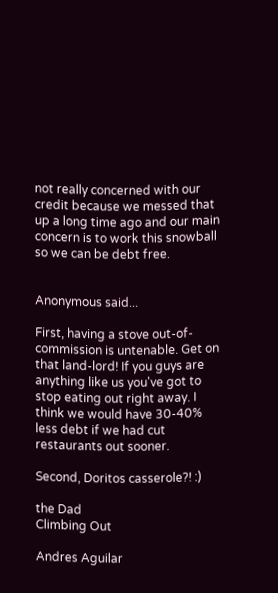not really concerned with our credit because we messed that up a long time ago and our main concern is to work this snowball so we can be debt free.


Anonymous said...

First, having a stove out-of-commission is untenable. Get on that land-lord! If you guys are anything like us you've got to stop eating out right away. I think we would have 30-40% less debt if we had cut restaurants out sooner.

Second, Doritos casserole?! :)

the Dad
Climbing Out

Andres Aguilar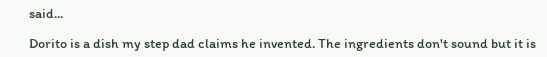said...

Dorito is a dish my step dad claims he invented. The ingredients don't sound but it is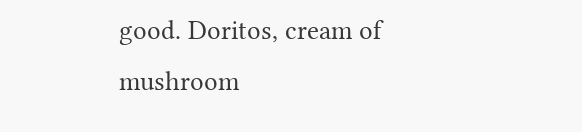good. Doritos, cream of mushroom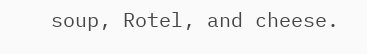soup, Rotel, and cheese.